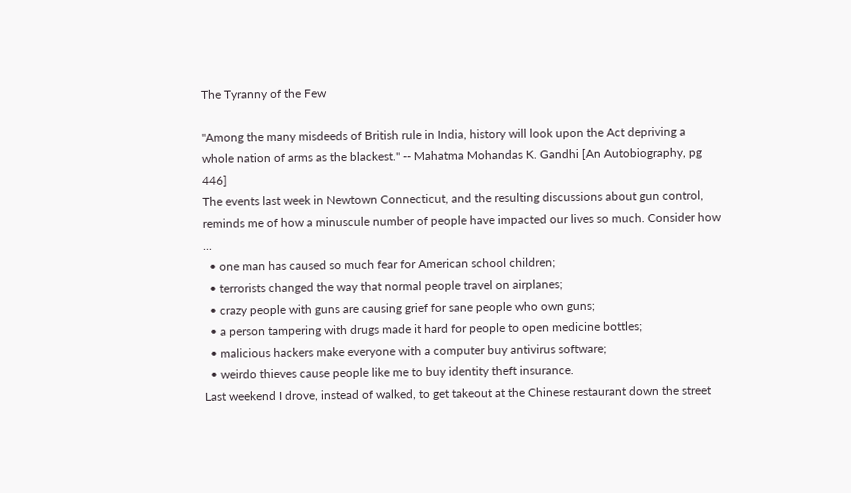The Tyranny of the Few

"Among the many misdeeds of British rule in India, history will look upon the Act depriving a whole nation of arms as the blackest." -- Mahatma Mohandas K. Gandhi [An Autobiography, pg 446]
The events last week in Newtown Connecticut, and the resulting discussions about gun control, reminds me of how a minuscule number of people have impacted our lives so much. Consider how ...
  • one man has caused so much fear for American school children;
  • terrorists changed the way that normal people travel on airplanes;
  • crazy people with guns are causing grief for sane people who own guns;
  • a person tampering with drugs made it hard for people to open medicine bottles;
  • malicious hackers make everyone with a computer buy antivirus software;
  • weirdo thieves cause people like me to buy identity theft insurance.
Last weekend I drove, instead of walked, to get takeout at the Chinese restaurant down the street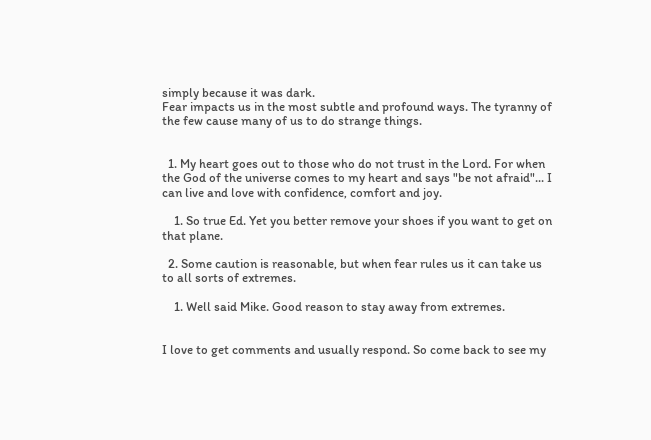simply because it was dark.
Fear impacts us in the most subtle and profound ways. The tyranny of the few cause many of us to do strange things.


  1. My heart goes out to those who do not trust in the Lord. For when the God of the universe comes to my heart and says "be not afraid"... I can live and love with confidence, comfort and joy.

    1. So true Ed. Yet you better remove your shoes if you want to get on that plane.

  2. Some caution is reasonable, but when fear rules us it can take us to all sorts of extremes.

    1. Well said Mike. Good reason to stay away from extremes.


I love to get comments and usually respond. So come back to see my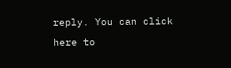reply. You can click here to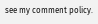see my comment policy.